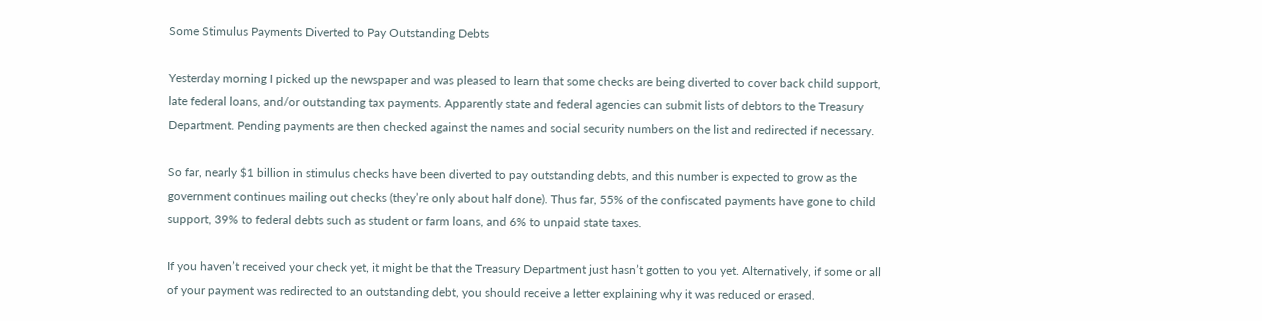Some Stimulus Payments Diverted to Pay Outstanding Debts

Yesterday morning I picked up the newspaper and was pleased to learn that some checks are being diverted to cover back child support, late federal loans, and/or outstanding tax payments. Apparently state and federal agencies can submit lists of debtors to the Treasury Department. Pending payments are then checked against the names and social security numbers on the list and redirected if necessary.

So far, nearly $1 billion in stimulus checks have been diverted to pay outstanding debts, and this number is expected to grow as the government continues mailing out checks (they’re only about half done). Thus far, 55% of the confiscated payments have gone to child support, 39% to federal debts such as student or farm loans, and 6% to unpaid state taxes.

If you haven’t received your check yet, it might be that the Treasury Department just hasn’t gotten to you yet. Alternatively, if some or all of your payment was redirected to an outstanding debt, you should receive a letter explaining why it was reduced or erased.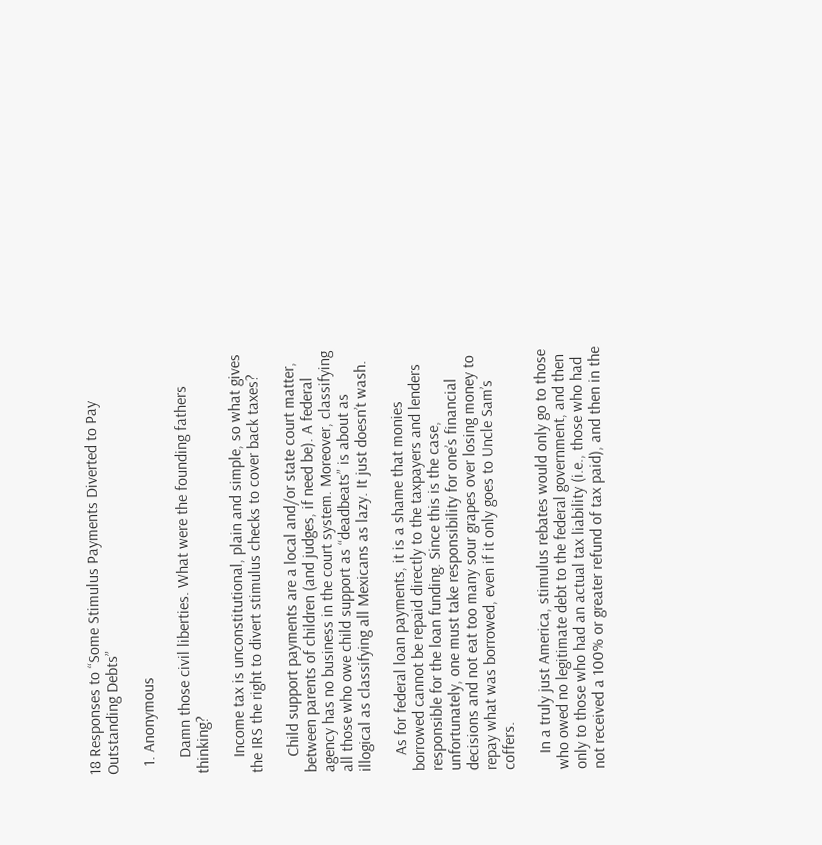18 Responses to “Some Stimulus Payments Diverted to Pay Outstanding Debts”

  1. Anonymous

    Damn those civil liberties. What were the founding fathers thinking?

    Income tax is unconstitutional, plain and simple, so what gives the IRS the right to divert stimulus checks to cover back taxes?

    Child support payments are a local and/or state court matter, between parents of children (and judges, if need be). A federal agency has no business in the court system. Moreover, classifying all those who owe child support as “deadbeats” is about as illogical as classifying all Mexicans as lazy. It just doesn’t wash.

    As for federal loan payments, it is a shame that monies borrowed cannot be repaid directly to the taxpayers and lenders responsible for the loan funding. Since this is the case, unfortunately, one must take responsibility for one’s financial decisions and not eat too many sour grapes over losing money to repay what was borrowed, even if it only goes to Uncle Sam’s coffers.

    In a truly just America, stimulus rebates would only go to those who owed no legitimate debt to the federal government, and then only to those who had an actual tax liability (i.e., those who had not received a 100% or greater refund of tax paid), and then in the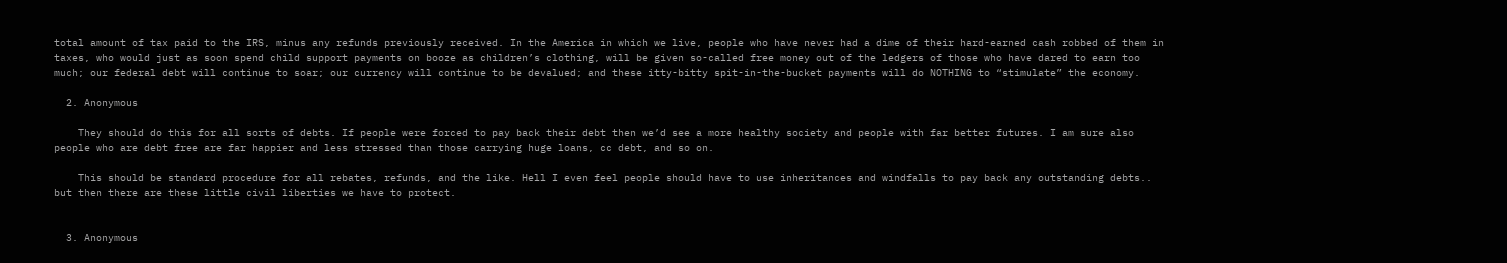total amount of tax paid to the IRS, minus any refunds previously received. In the America in which we live, people who have never had a dime of their hard-earned cash robbed of them in taxes, who would just as soon spend child support payments on booze as children’s clothing, will be given so-called free money out of the ledgers of those who have dared to earn too much; our federal debt will continue to soar; our currency will continue to be devalued; and these itty-bitty spit-in-the-bucket payments will do NOTHING to “stimulate” the economy.

  2. Anonymous

    They should do this for all sorts of debts. If people were forced to pay back their debt then we’d see a more healthy society and people with far better futures. I am sure also people who are debt free are far happier and less stressed than those carrying huge loans, cc debt, and so on.

    This should be standard procedure for all rebates, refunds, and the like. Hell I even feel people should have to use inheritances and windfalls to pay back any outstanding debts.. but then there are these little civil liberties we have to protect.


  3. Anonymous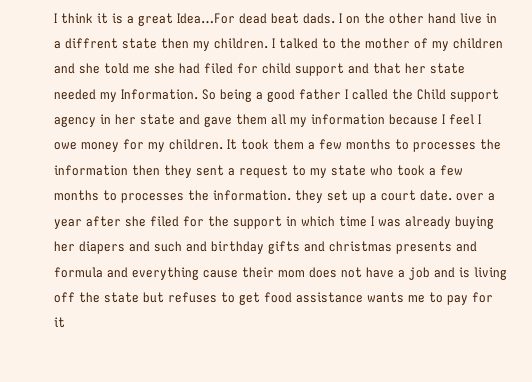I think it is a great Idea…For dead beat dads. I on the other hand live in a diffrent state then my children. I talked to the mother of my children and she told me she had filed for child support and that her state needed my Information. So being a good father I called the Child support agency in her state and gave them all my information because I feel I owe money for my children. It took them a few months to processes the information then they sent a request to my state who took a few months to processes the information. they set up a court date. over a year after she filed for the support in which time I was already buying her diapers and such and birthday gifts and christmas presents and formula and everything cause their mom does not have a job and is living off the state but refuses to get food assistance wants me to pay for it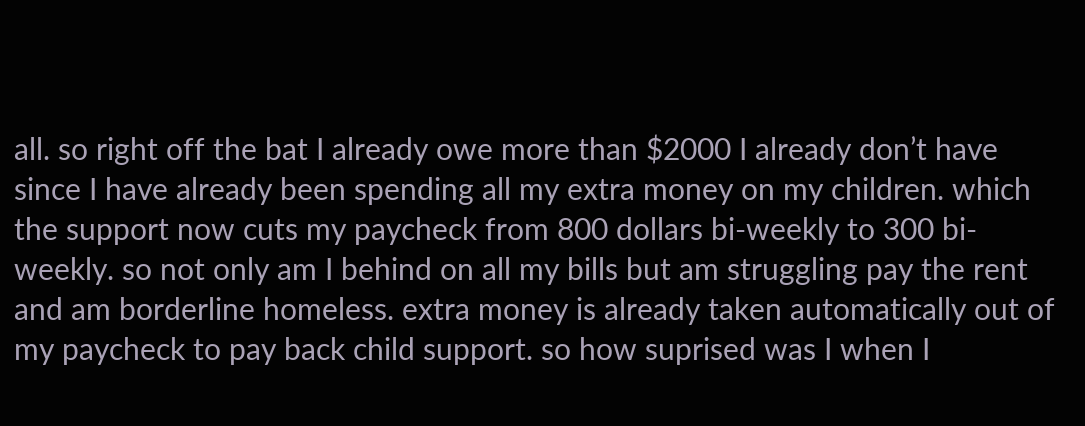all. so right off the bat I already owe more than $2000 I already don’t have since I have already been spending all my extra money on my children. which the support now cuts my paycheck from 800 dollars bi-weekly to 300 bi-weekly. so not only am I behind on all my bills but am struggling pay the rent and am borderline homeless. extra money is already taken automatically out of my paycheck to pay back child support. so how suprised was I when I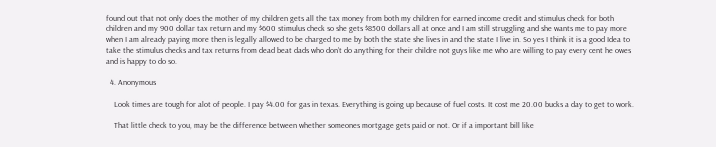found out that not only does the mother of my children gets all the tax money from both my children for earned income credit and stimulus check for both children and my 900 dollar tax return and my $600 stimulus check so she gets $8500 dollars all at once and I am still struggling and she wants me to pay more when I am already paying more then is legally allowed to be charged to me by both the state she lives in and the state I live in. So yes I think it is a good Idea to take the stimulus checks and tax returns from dead beat dads who don’t do anything for their childre not guys like me who are willing to pay every cent he owes and is happy to do so.

  4. Anonymous

    Look times are tough for alot of people. I pay $4.00 for gas in texas. Everything is going up because of fuel costs. It cost me 20.00 bucks a day to get to work.

    That little check to you, may be the difference between whether someones mortgage gets paid or not. Or if a important bill like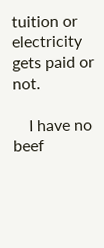tuition or electricity gets paid or not.

    I have no beef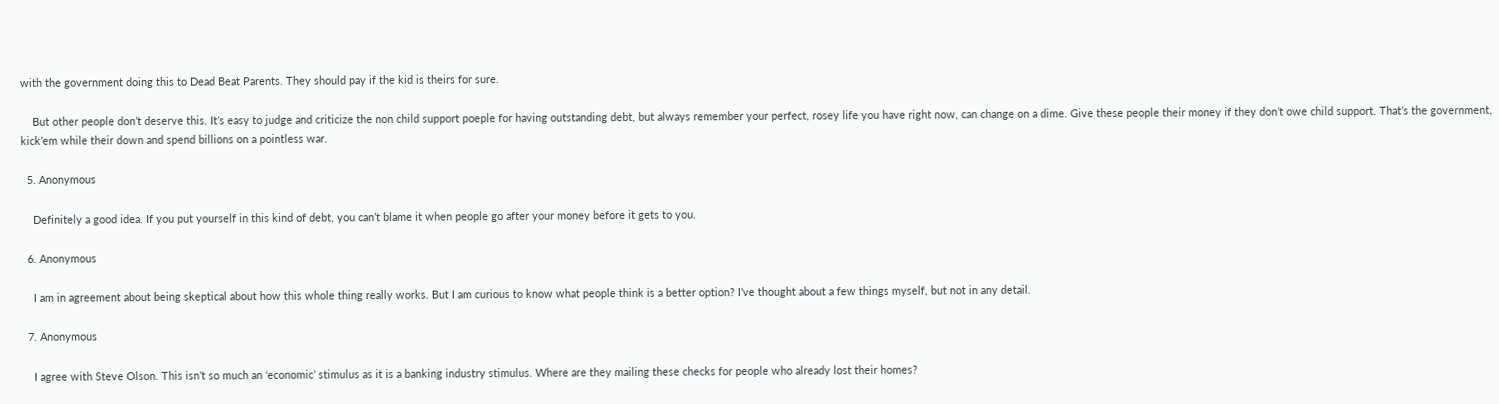with the government doing this to Dead Beat Parents. They should pay if the kid is theirs for sure.

    But other people don’t deserve this. It’s easy to judge and criticize the non child support poeple for having outstanding debt, but always remember your perfect, rosey life you have right now, can change on a dime. Give these people their money if they don’t owe child support. That’s the government, kick’em while their down and spend billions on a pointless war.

  5. Anonymous

    Definitely a good idea. If you put yourself in this kind of debt, you can’t blame it when people go after your money before it gets to you.

  6. Anonymous

    I am in agreement about being skeptical about how this whole thing really works. But I am curious to know what people think is a better option? I’ve thought about a few things myself, but not in any detail.

  7. Anonymous

    I agree with Steve Olson. This isn’t so much an ‘economic’ stimulus as it is a banking industry stimulus. Where are they mailing these checks for people who already lost their homes?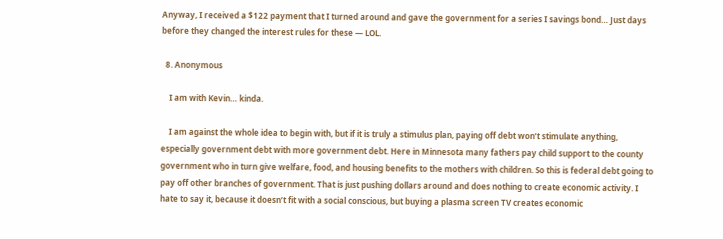Anyway, I received a $122 payment that I turned around and gave the government for a series I savings bond… Just days before they changed the interest rules for these — LOL.

  8. Anonymous

    I am with Kevin… kinda.

    I am against the whole idea to begin with, but if it is truly a stimulus plan, paying off debt won’t stimulate anything, especially government debt with more government debt. Here in Minnesota many fathers pay child support to the county government who in turn give welfare, food, and housing benefits to the mothers with children. So this is federal debt going to pay off other branches of government. That is just pushing dollars around and does nothing to create economic activity. I hate to say it, because it doesn’t fit with a social conscious, but buying a plasma screen TV creates economic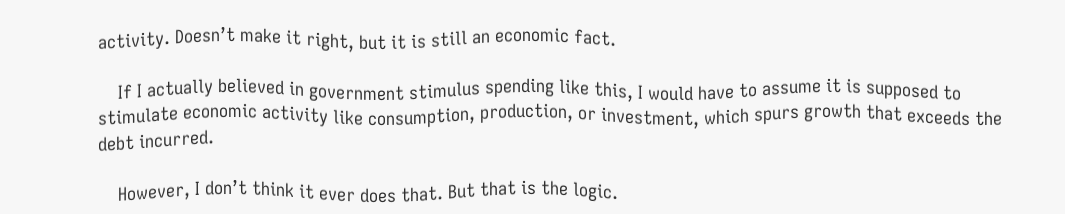activity. Doesn’t make it right, but it is still an economic fact.

    If I actually believed in government stimulus spending like this, I would have to assume it is supposed to stimulate economic activity like consumption, production, or investment, which spurs growth that exceeds the debt incurred.

    However, I don’t think it ever does that. But that is the logic.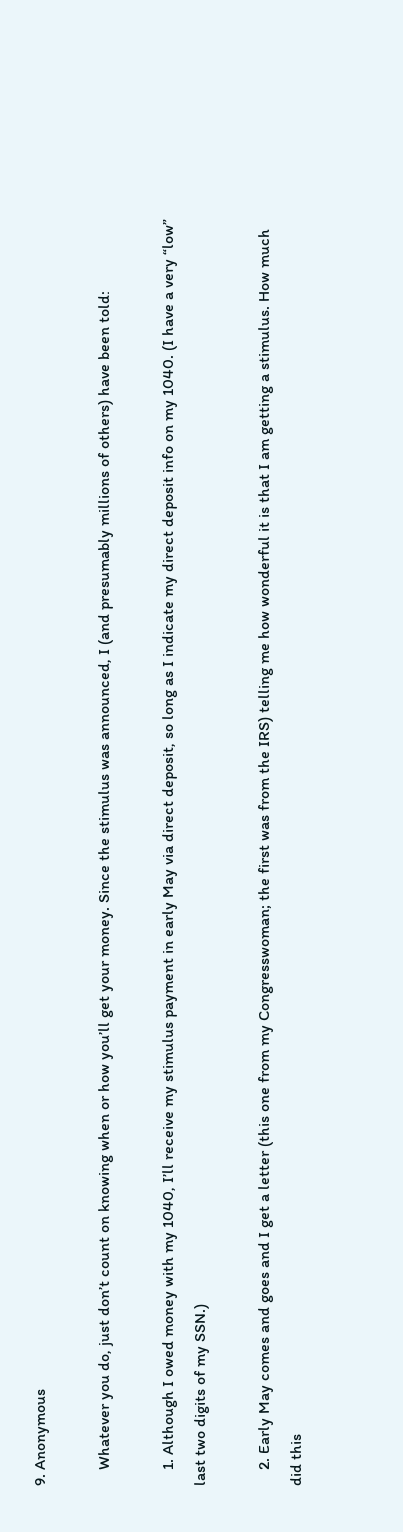9. Anonymous

    Whatever you do, just don’t count on knowing when or how you’ll get your money. Since the stimulus was announced, I (and presumably millions of others) have been told:

    1. Although I owed money with my 1040, I’ll receive my stimulus payment in early May via direct deposit, so long as I indicate my direct deposit info on my 1040. (I have a very “low” last two digits of my SSN.)

    2. Early May comes and goes and I get a letter (this one from my Congresswoman; the first was from the IRS) telling me how wonderful it is that I am getting a stimulus. How much did this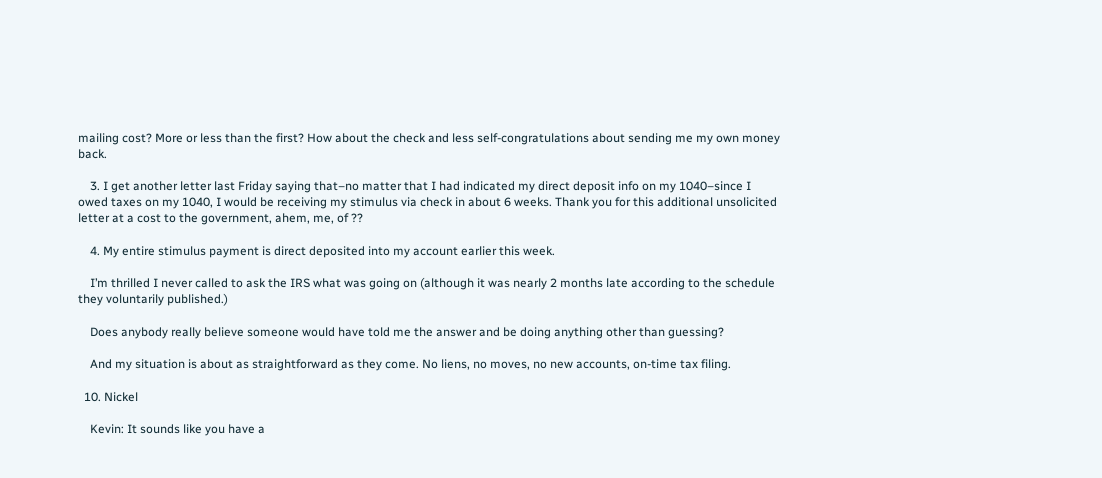mailing cost? More or less than the first? How about the check and less self-congratulations about sending me my own money back.

    3. I get another letter last Friday saying that–no matter that I had indicated my direct deposit info on my 1040–since I owed taxes on my 1040, I would be receiving my stimulus via check in about 6 weeks. Thank you for this additional unsolicited letter at a cost to the government, ahem, me, of ??

    4. My entire stimulus payment is direct deposited into my account earlier this week.

    I’m thrilled I never called to ask the IRS what was going on (although it was nearly 2 months late according to the schedule they voluntarily published.)

    Does anybody really believe someone would have told me the answer and be doing anything other than guessing?

    And my situation is about as straightforward as they come. No liens, no moves, no new accounts, on-time tax filing.

  10. Nickel

    Kevin: It sounds like you have a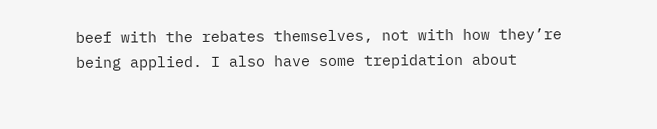beef with the rebates themselves, not with how they’re being applied. I also have some trepidation about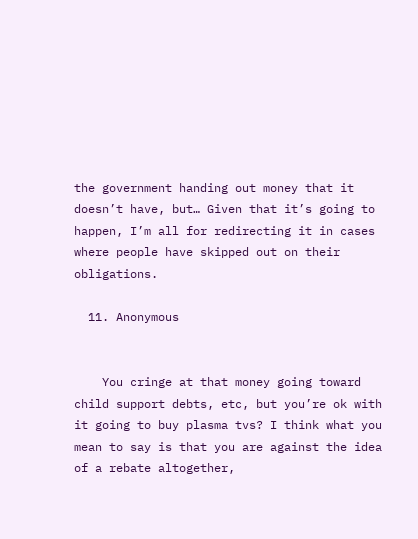the government handing out money that it doesn’t have, but… Given that it’s going to happen, I’m all for redirecting it in cases where people have skipped out on their obligations.

  11. Anonymous


    You cringe at that money going toward child support debts, etc, but you’re ok with it going to buy plasma tvs? I think what you mean to say is that you are against the idea of a rebate altogether,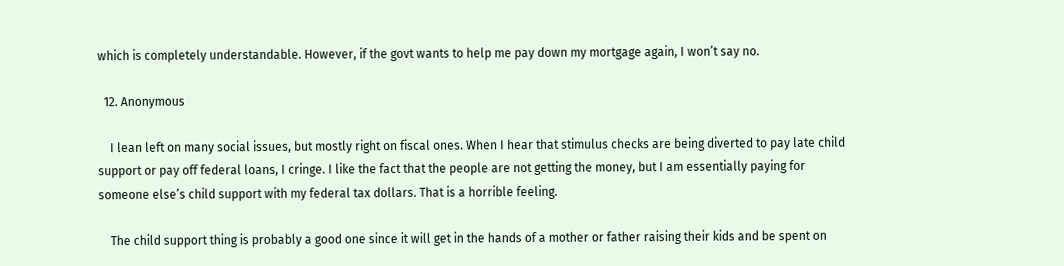which is completely understandable. However, if the govt wants to help me pay down my mortgage again, I won’t say no.

  12. Anonymous

    I lean left on many social issues, but mostly right on fiscal ones. When I hear that stimulus checks are being diverted to pay late child support or pay off federal loans, I cringe. I like the fact that the people are not getting the money, but I am essentially paying for someone else’s child support with my federal tax dollars. That is a horrible feeling.

    The child support thing is probably a good one since it will get in the hands of a mother or father raising their kids and be spent on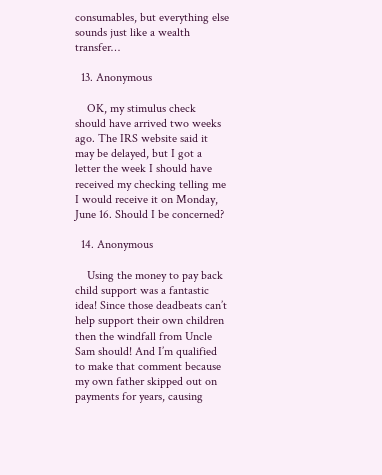consumables, but everything else sounds just like a wealth transfer…

  13. Anonymous

    OK, my stimulus check should have arrived two weeks ago. The IRS website said it may be delayed, but I got a letter the week I should have received my checking telling me I would receive it on Monday, June 16. Should I be concerned?

  14. Anonymous

    Using the money to pay back child support was a fantastic idea! Since those deadbeats can’t help support their own children then the windfall from Uncle Sam should! And I’m qualified to make that comment because my own father skipped out on payments for years, causing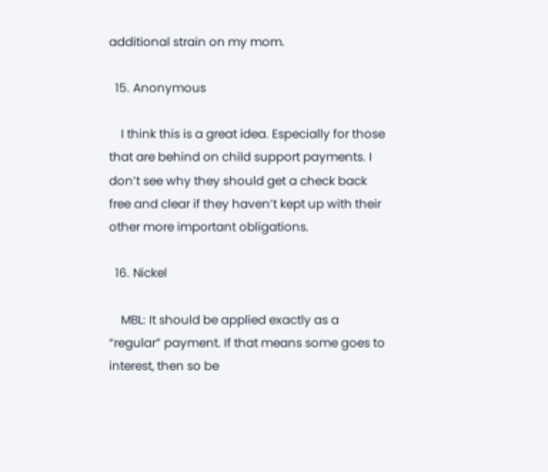additional strain on my mom.

  15. Anonymous

    I think this is a great idea. Especially for those that are behind on child support payments. I don’t see why they should get a check back free and clear if they haven’t kept up with their other more important obligations.

  16. Nickel

    MBL: It should be applied exactly as a “regular” payment. If that means some goes to interest, then so be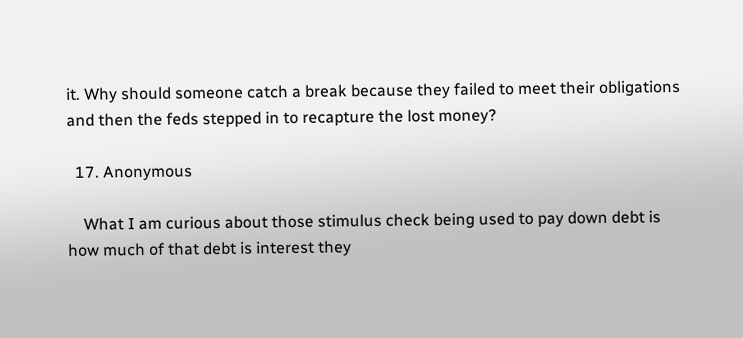it. Why should someone catch a break because they failed to meet their obligations and then the feds stepped in to recapture the lost money?

  17. Anonymous

    What I am curious about those stimulus check being used to pay down debt is how much of that debt is interest they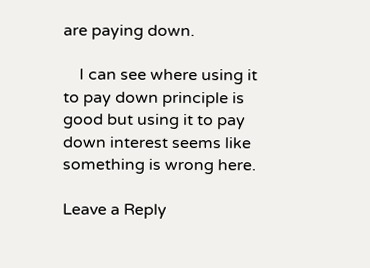are paying down.

    I can see where using it to pay down principle is good but using it to pay down interest seems like something is wrong here.

Leave a Reply